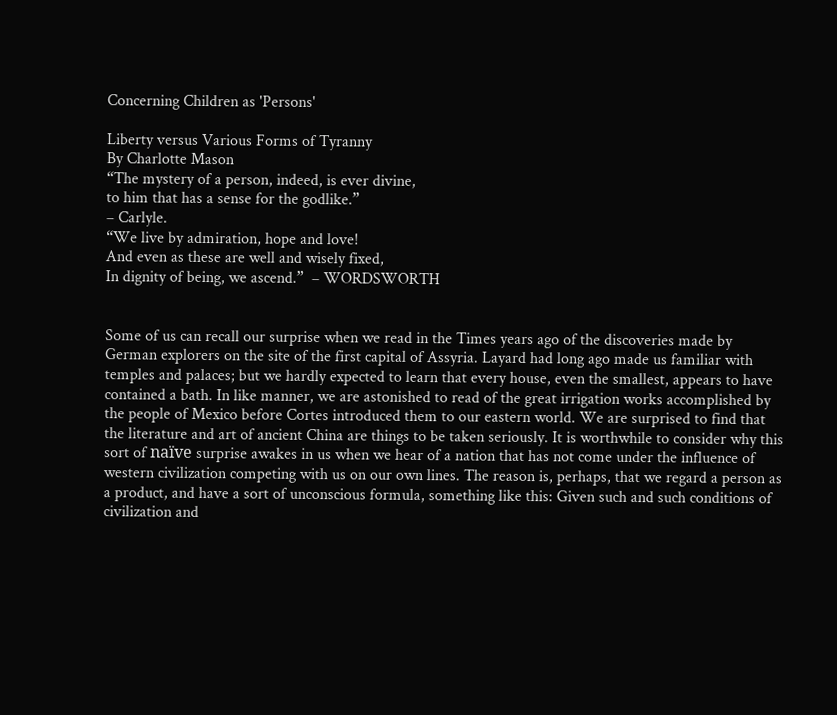Concerning Children as 'Persons'

Liberty versus Various Forms of Tyranny
By Charlotte Mason
“The mystery of a person, indeed, is ever divine,
to him that has a sense for the godlike.”
– Carlyle.
“We live by admiration, hope and love!
And even as these are well and wisely fixed,
In dignity of being, we ascend.”  – WORDSWORTH


Some of us can recall our surprise when we read in the Times years ago of the discoveries made by German explorers on the site of the first capital of Assyria. Layard had long ago made us familiar with temples and palaces; but we hardly expected to learn that every house, even the smallest, appears to have contained a bath. In like manner, we are astonished to read of the great irrigation works accomplished by the people of Mexico before Cortes introduced them to our eastern world. We are surprised to find that the literature and art of ancient China are things to be taken seriously. It is worthwhile to consider why this sort of naïve surprise awakes in us when we hear of a nation that has not come under the influence of western civilization competing with us on our own lines. The reason is, perhaps, that we regard a person as a product, and have a sort of unconscious formula, something like this: Given such and such conditions of civilization and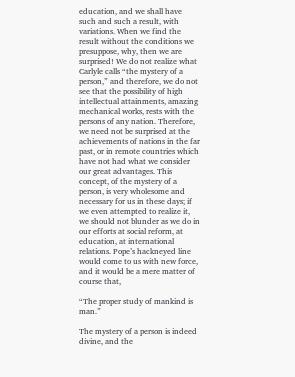education, and we shall have such and such a result, with variations. When we find the result without the conditions we presuppose, why, then we are surprised! We do not realize what Carlyle calls “the mystery of a person,” and therefore, we do not see that the possibility of high intellectual attainments, amazing mechanical works, rests with the persons of any nation. Therefore, we need not be surprised at the achievements of nations in the far past, or in remote countries which have not had what we consider our great advantages. This concept, of the mystery of a person, is very wholesome and necessary for us in these days; if we even attempted to realize it, we should not blunder as we do in our efforts at social reform, at education, at international relations. Pope’s hackneyed line would come to us with new force, and it would be a mere matter of course that,

“The proper study of mankind is man.”

The mystery of a person is indeed divine, and the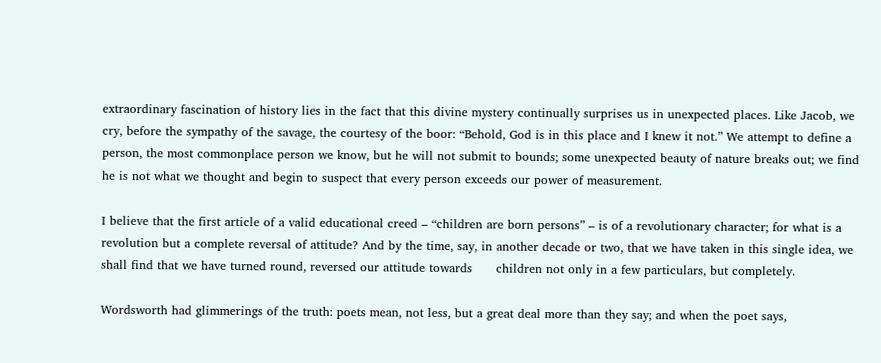extraordinary fascination of history lies in the fact that this divine mystery continually surprises us in unexpected places. Like Jacob, we cry, before the sympathy of the savage, the courtesy of the boor: “Behold, God is in this place and I knew it not.” We attempt to define a person, the most commonplace person we know, but he will not submit to bounds; some unexpected beauty of nature breaks out; we find he is not what we thought and begin to suspect that every person exceeds our power of measurement.

I believe that the first article of a valid educational creed – “children are born persons” – is of a revolutionary character; for what is a revolution but a complete reversal of attitude? And by the time, say, in another decade or two, that we have taken in this single idea, we shall find that we have turned round, reversed our attitude towards      children not only in a few particulars, but completely.

Wordsworth had glimmerings of the truth: poets mean, not less, but a great deal more than they say; and when the poet says,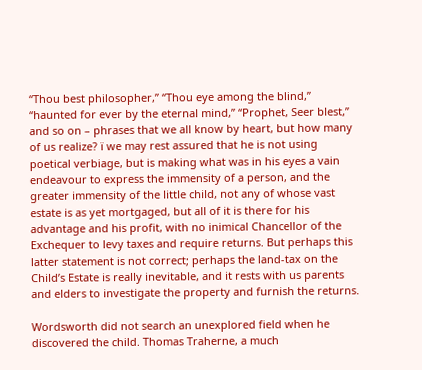“Thou best philosopher,” “Thou eye among the blind,” “haunted for ever by the eternal mind,” “Prophet, Seer blest,” and so on – phrases that we all know by heart, but how many of us realize? ï we may rest assured that he is not using poetical verbiage, but is making what was in his eyes a vain endeavour to express the immensity of a person, and the greater immensity of the little child, not any of whose vast estate is as yet mortgaged, but all of it is there for his advantage and his profit, with no inimical Chancellor of the Exchequer to levy taxes and require returns. But perhaps this latter statement is not correct; perhaps the land-tax on the Child’s Estate is really inevitable, and it rests with us parents and elders to investigate the property and furnish the returns.

Wordsworth did not search an unexplored field when he discovered the child. Thomas Traherne, a much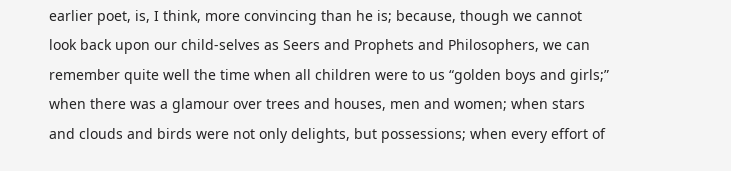earlier poet, is, I think, more convincing than he is; because, though we cannot look back upon our child-selves as Seers and Prophets and Philosophers, we can remember quite well the time when all children were to us “golden boys and girls;” when there was a glamour over trees and houses, men and women; when stars and clouds and birds were not only delights, but possessions; when every effort of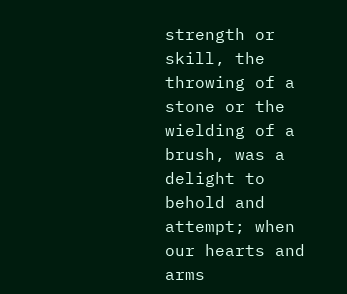strength or skill, the throwing of a stone or the wielding of a brush, was a delight to behold and attempt; when our hearts and arms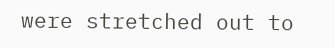were stretched out to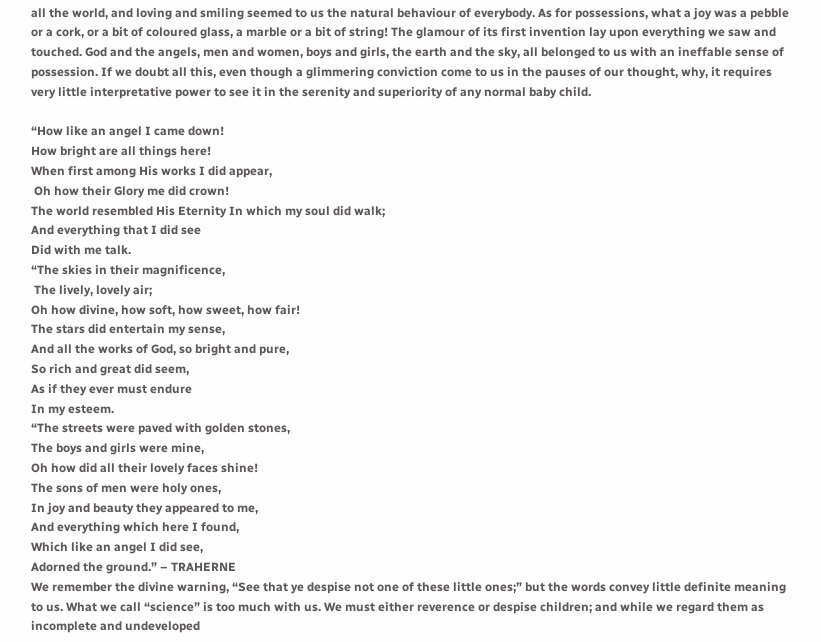all the world, and loving and smiling seemed to us the natural behaviour of everybody. As for possessions, what a joy was a pebble or a cork, or a bit of coloured glass, a marble or a bit of string! The glamour of its first invention lay upon everything we saw and touched. God and the angels, men and women, boys and girls, the earth and the sky, all belonged to us with an ineffable sense of possession. If we doubt all this, even though a glimmering conviction come to us in the pauses of our thought, why, it requires very little interpretative power to see it in the serenity and superiority of any normal baby child.

“How like an angel I came down!
How bright are all things here!
When first among His works I did appear,
 Oh how their Glory me did crown!
The world resembled His Eternity In which my soul did walk;
And everything that I did see
Did with me talk.
“The skies in their magnificence,
 The lively, lovely air;
Oh how divine, how soft, how sweet, how fair!
The stars did entertain my sense,
And all the works of God, so bright and pure,
So rich and great did seem,
As if they ever must endure
In my esteem.
“The streets were paved with golden stones,
The boys and girls were mine,
Oh how did all their lovely faces shine!
The sons of men were holy ones,
In joy and beauty they appeared to me,
And everything which here I found,
Which like an angel I did see,
Adorned the ground.” – TRAHERNE
We remember the divine warning, “See that ye despise not one of these little ones;” but the words convey little definite meaning to us. What we call “science” is too much with us. We must either reverence or despise children; and while we regard them as incomplete and undeveloped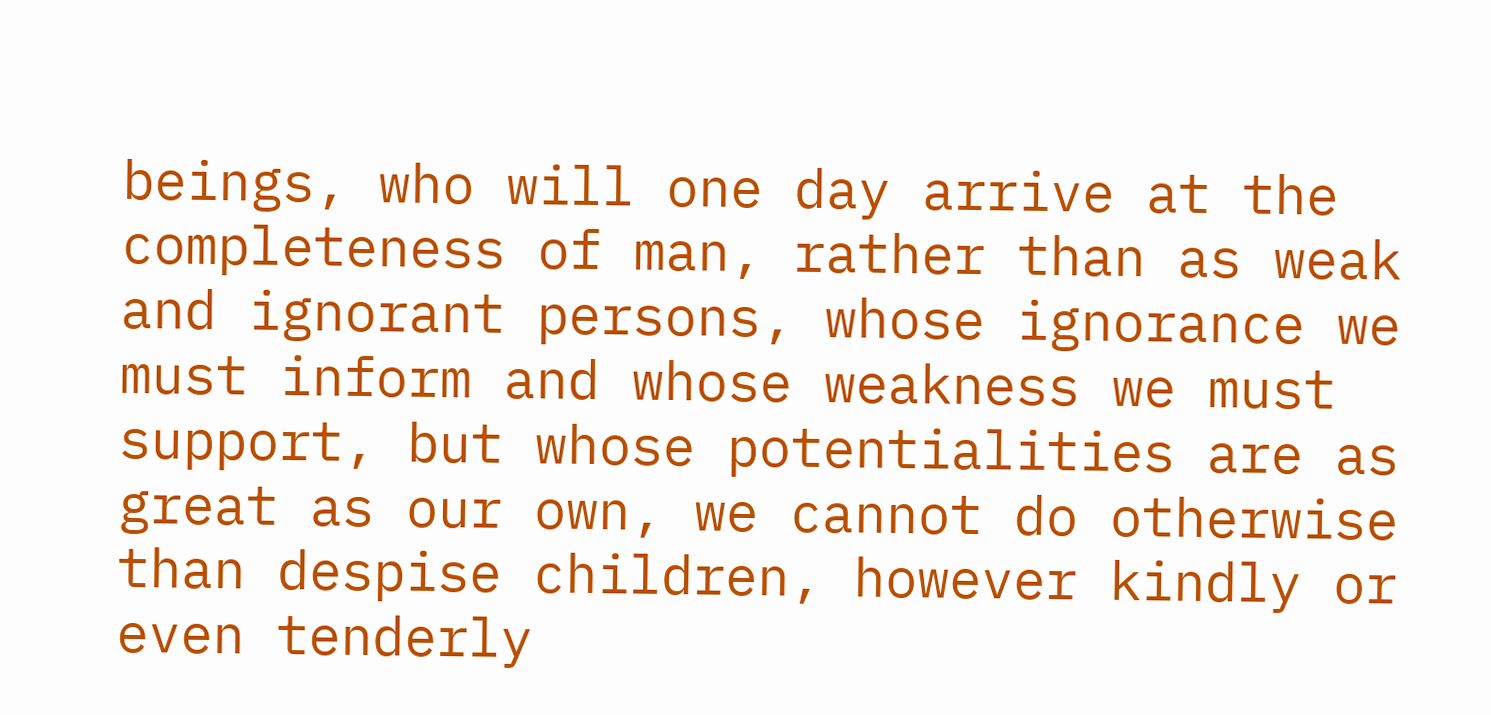beings, who will one day arrive at the completeness of man, rather than as weak and ignorant persons, whose ignorance we must inform and whose weakness we must support, but whose potentialities are as great as our own, we cannot do otherwise than despise children, however kindly or even tenderly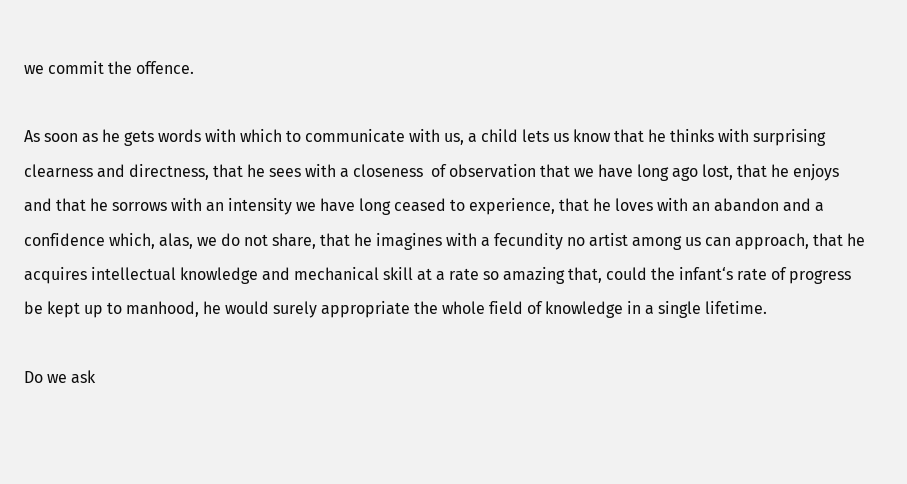we commit the offence.

As soon as he gets words with which to communicate with us, a child lets us know that he thinks with surprising clearness and directness, that he sees with a closeness  of observation that we have long ago lost, that he enjoys and that he sorrows with an intensity we have long ceased to experience, that he loves with an abandon and a confidence which, alas, we do not share, that he imagines with a fecundity no artist among us can approach, that he acquires intellectual knowledge and mechanical skill at a rate so amazing that, could the infant‘s rate of progress be kept up to manhood, he would surely appropriate the whole field of knowledge in a single lifetime.

Do we ask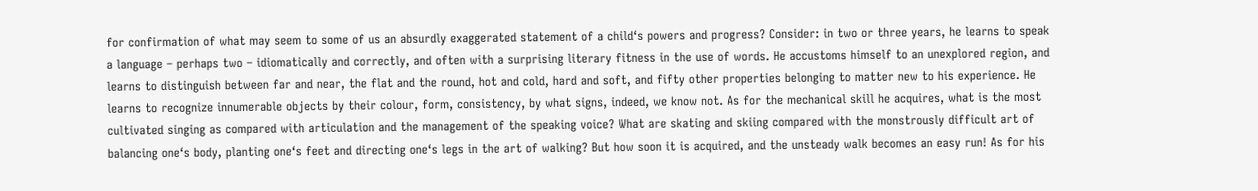for confirmation of what may seem to some of us an absurdly exaggerated statement of a child‘s powers and progress? Consider: in two or three years, he learns to speak a language – perhaps two – idiomatically and correctly, and often with a surprising literary fitness in the use of words. He accustoms himself to an unexplored region, and learns to distinguish between far and near, the flat and the round, hot and cold, hard and soft, and fifty other properties belonging to matter new to his experience. He learns to recognize innumerable objects by their colour, form, consistency, by what signs, indeed, we know not. As for the mechanical skill he acquires, what is the most cultivated singing as compared with articulation and the management of the speaking voice? What are skating and skiing compared with the monstrously difficult art of balancing one‘s body, planting one‘s feet and directing one‘s legs in the art of walking? But how soon it is acquired, and the unsteady walk becomes an easy run! As for his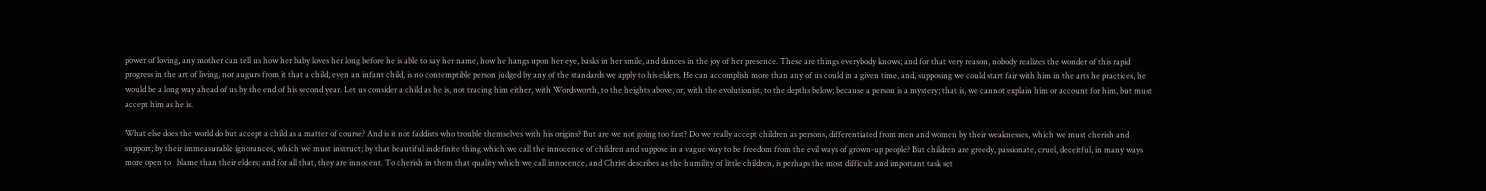power of loving, any mother can tell us how her baby loves her long before he is able to say her name, how he hangs upon her eye, basks in her smile, and dances in the joy of her presence. These are things everybody knows; and for that very reason, nobody realizes the wonder of this rapid progress in the art of living, nor augurs from it that a child, even an infant child, is no contemptible person judged by any of the standards we apply to his elders. He can accomplish more than any of us could in a given time, and, supposing we could start fair with him in the arts he practices, he would be a long way ahead of us by the end of his second year. Let us consider a child as he is, not tracing him either, with Wordsworth, to the heights above, or, with the evolutionist, to the depths below; because a person is a mystery; that is, we cannot explain him or account for him, but must accept him as he is.

What else does the world do but accept a child as a matter of course? And is it not faddists who trouble themselves with his origins? But are we not going too fast? Do we really accept children as persons, differentiated from men and women by their weaknesses, which we must cherish and support; by their immeasurable ignorances, which we must instruct; by that beautiful indefinite thing which we call the innocence of children and suppose in a vague way to be freedom from the evil ways of grown-up people? But children are greedy, passionate, cruel, deceitful, in many ways more open to   blame than their elders; and for all that, they are innocent. To cherish in them that quality which we call innocence, and Christ describes as the humility of little children, is perhaps the most difficult and important task set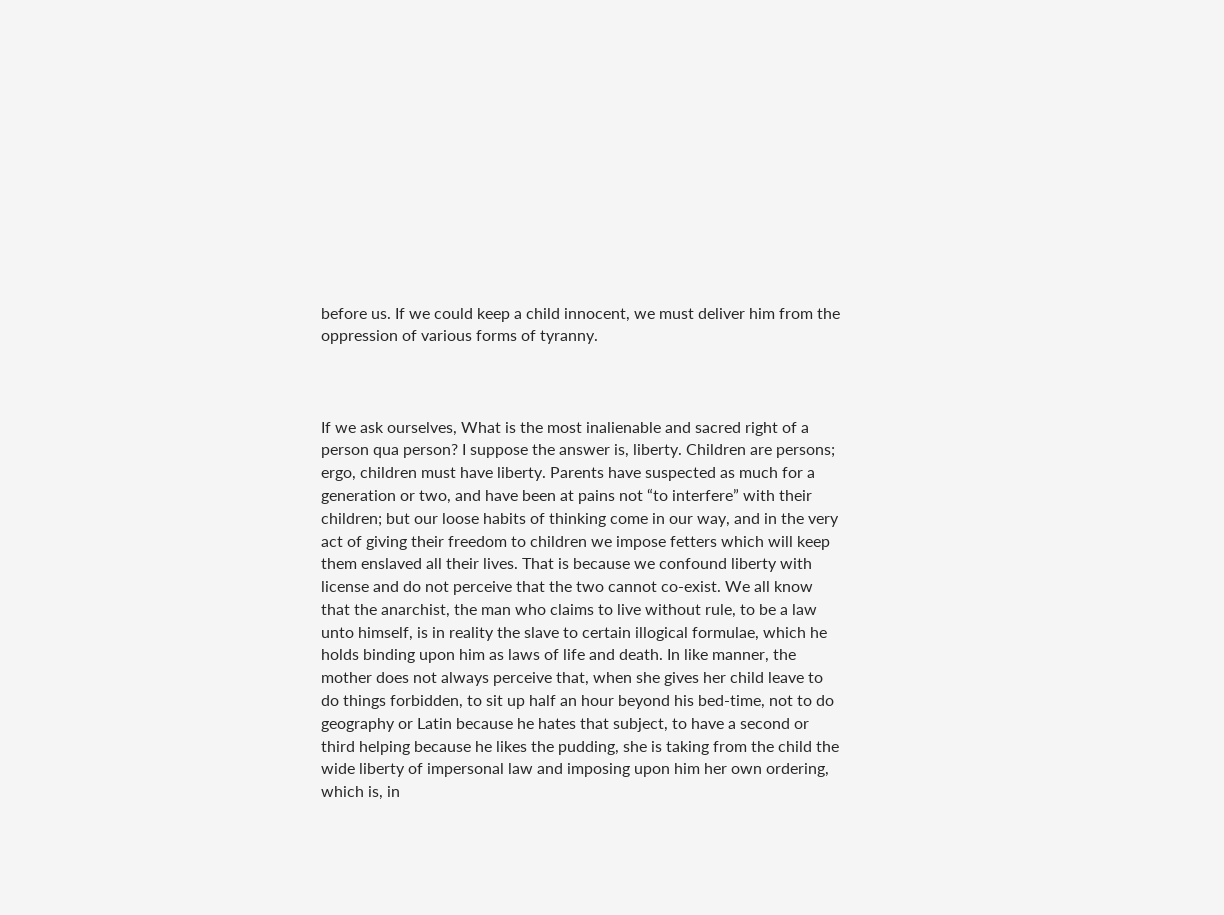before us. If we could keep a child innocent, we must deliver him from the oppression of various forms of tyranny.



If we ask ourselves, What is the most inalienable and sacred right of a person qua person? I suppose the answer is, liberty. Children are persons; ergo, children must have liberty. Parents have suspected as much for a generation or two, and have been at pains not “to interfere” with their children; but our loose habits of thinking come in our way, and in the very act of giving their freedom to children we impose fetters which will keep them enslaved all their lives. That is because we confound liberty with license and do not perceive that the two cannot co-exist. We all know that the anarchist, the man who claims to live without rule, to be a law unto himself, is in reality the slave to certain illogical formulae, which he holds binding upon him as laws of life and death. In like manner, the mother does not always perceive that, when she gives her child leave to do things forbidden, to sit up half an hour beyond his bed-time, not to do geography or Latin because he hates that subject, to have a second or third helping because he likes the pudding, she is taking from the child the wide liberty of impersonal law and imposing upon him her own ordering, which is, in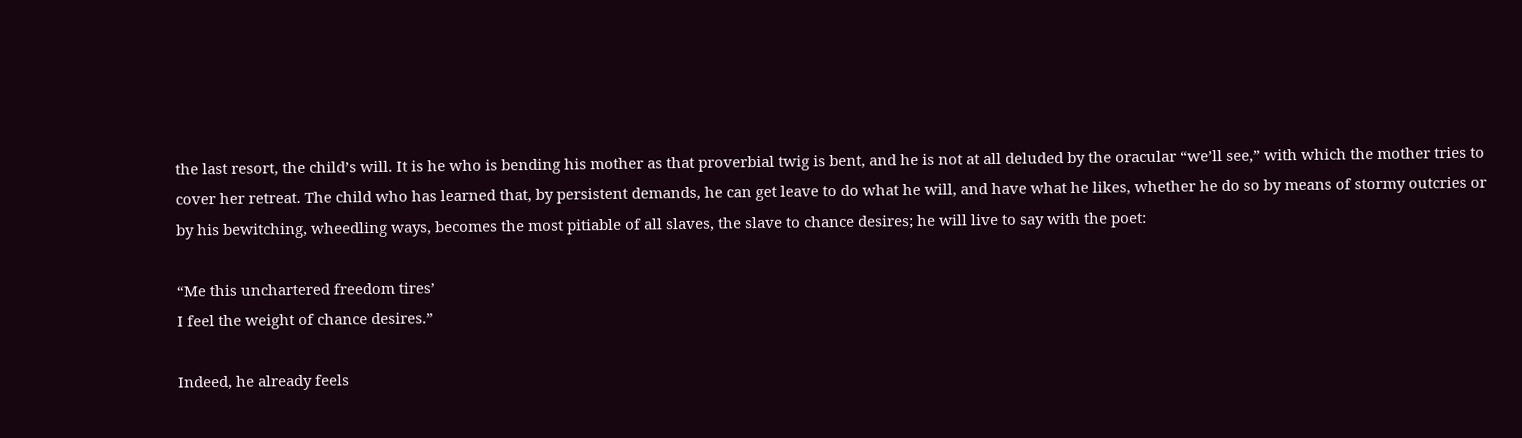the last resort, the child’s will. It is he who is bending his mother as that proverbial twig is bent, and he is not at all deluded by the oracular “we’ll see,” with which the mother tries to cover her retreat. The child who has learned that, by persistent demands, he can get leave to do what he will, and have what he likes, whether he do so by means of stormy outcries or by his bewitching, wheedling ways, becomes the most pitiable of all slaves, the slave to chance desires; he will live to say with the poet:

“Me this unchartered freedom tires’
I feel the weight of chance desires.”

Indeed, he already feels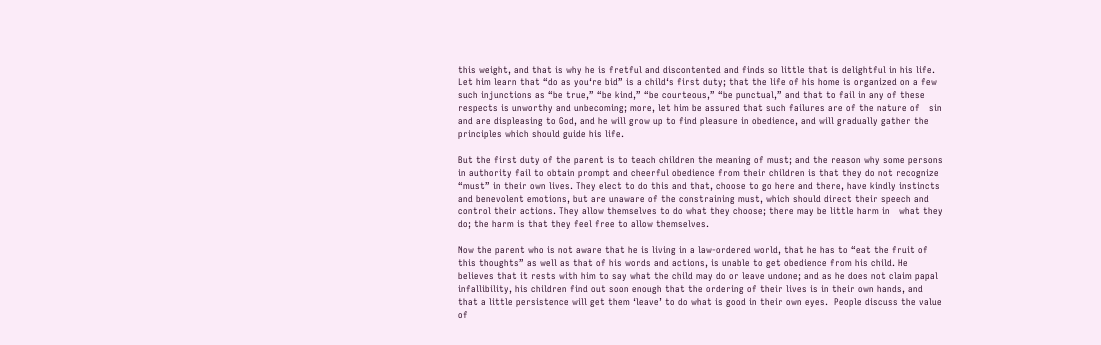this weight, and that is why he is fretful and discontented and finds so little that is delightful in his life. Let him learn that “do as you‘re bid” is a child‘s first duty; that the life of his home is organized on a few such injunctions as “be true,” “be kind,” “be courteous,” “be punctual,” and that to fail in any of these respects is unworthy and unbecoming; more, let him be assured that such failures are of the nature of   sin and are displeasing to God, and he will grow up to find pleasure in obedience, and will gradually gather the principles which should guide his life.

But the first duty of the parent is to teach children the meaning of must; and the reason why some persons in authority fail to obtain prompt and cheerful obedience from their children is that they do not recognize “must” in their own lives. They elect to do this and that, choose to go here and there, have kindly instincts and benevolent emotions, but are unaware of the constraining must, which should direct their speech and control their actions. They allow themselves to do what they choose; there may be little harm in   what they do; the harm is that they feel free to allow themselves.

Now the parent who is not aware that he is living in a law-ordered world, that he has to “eat the fruit of this thoughts” as well as that of his words and actions, is unable to get obedience from his child. He believes that it rests with him to say what the child may do or leave undone; and as he does not claim papal infallibility, his children find out soon enough that the ordering of their lives is in their own hands, and that a little persistence will get them ‘leave’ to do what is good in their own eyes.  People discuss the value of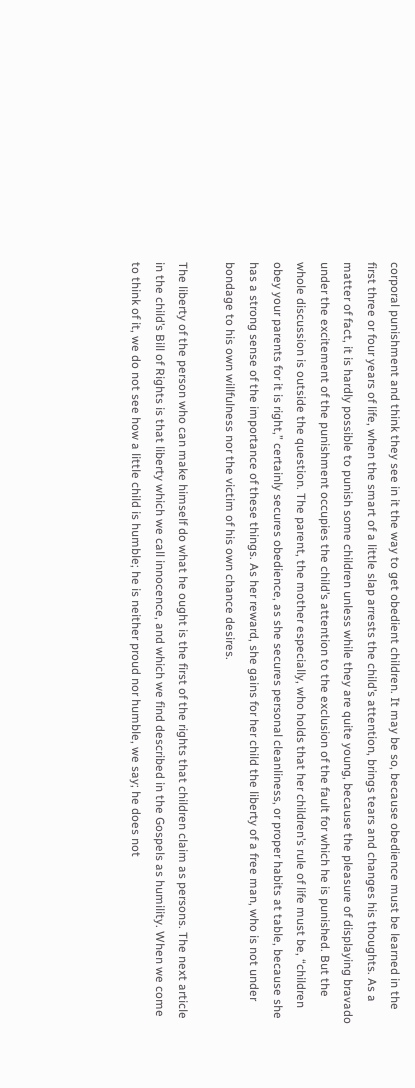corporal punishment and think they see in it the way to get obedient children. It may be so, because obedience must be learned in the first three or four years of life, when the smart of a little slap arrests the child’s attention, brings tears and changes his thoughts. As a matter of fact, it is hardly possible to punish some children unless while they are quite young, because the pleasure of displaying bravado under the excitement of the punishment occupies the child’s attention to the exclusion of the fault for which he is punished. But the whole discussion is outside the question. The parent, the mother especially, who holds that her children’s rule of life must be, “children obey your parents for it is right,” certainly secures obedience, as she secures personal cleanliness, or proper habits at table, because she has a strong sense of the importance of these things. As her reward, she gains for her child the liberty of a free man, who is not under bondage to his own willfulness nor the victim of his own chance desires.

The liberty of the person who can make himself do what he ought is the first of the rights that children claim as persons. The next article in the child’s Bill of Rights is that liberty which we call innocence, and which we find described in the Gospels as humility. When we come to think of it, we do not see how a little child is humble; he is neither proud nor humble, we say; he does not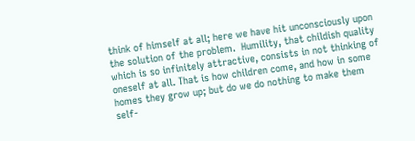think of himself at all; here we have hit unconsciously upon the solution of the problem.  Humility, that childish quality which is so infinitely attractive, consists in not thinking of oneself at all. That is how children come, and how in some homes they grow up; but do we do nothing to make them self-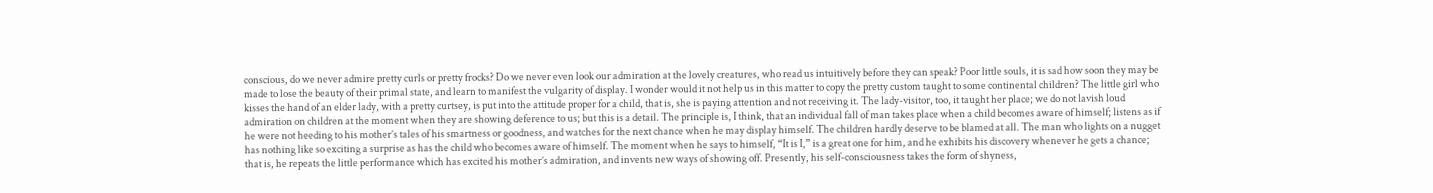conscious, do we never admire pretty curls or pretty frocks? Do we never even look our admiration at the lovely creatures, who read us intuitively before they can speak? Poor little souls, it is sad how soon they may be made to lose the beauty of their primal state, and learn to manifest the vulgarity of display. I wonder would it not help us in this matter to copy the pretty custom taught to some continental children? The little girl who kisses the hand of an elder lady, with a pretty curtsey, is put into the attitude proper for a child, that is, she is paying attention and not receiving it. The lady-visitor, too, it taught her place; we do not lavish loud admiration on children at the moment when they are showing deference to us; but this is a detail. The principle is, I think, that an individual fall of man takes place when a child becomes aware of himself; listens as if he were not heeding to his mother’s tales of his smartness or goodness, and watches for the next chance when he may display himself. The children hardly deserve to be blamed at all. The man who lights on a nugget has nothing like so exciting a surprise as has the child who becomes aware of himself. The moment when he says to himself, “It is I,” is a great one for him, and he exhibits his discovery whenever he gets a chance; that is, he repeats the little performance which has excited his mother’s admiration, and invents new ways of showing off. Presently, his self-consciousness takes the form of shyness,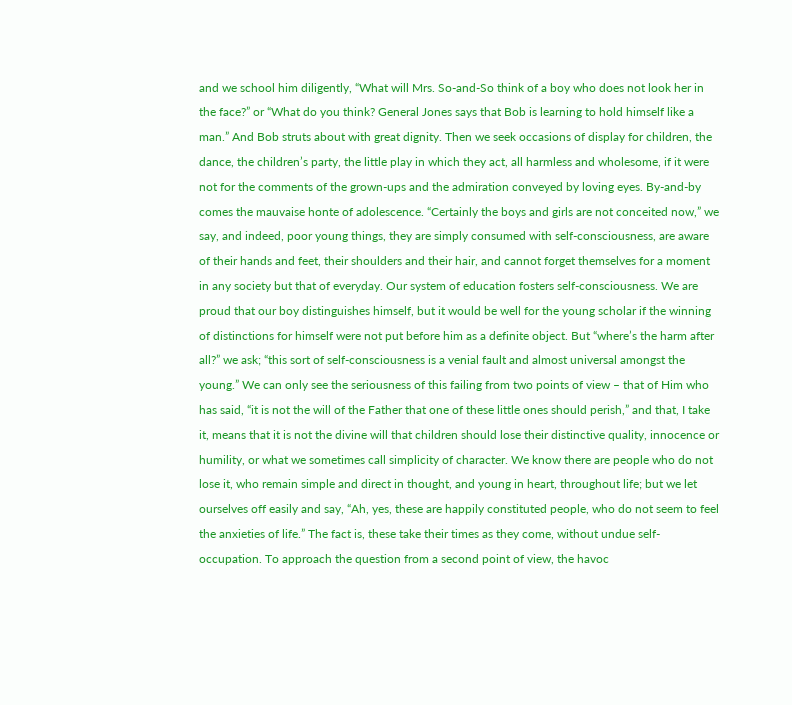and we school him diligently, “What will Mrs. So-and-So think of a boy who does not look her in the face?” or “What do you think? General Jones says that Bob is learning to hold himself like a man.” And Bob struts about with great dignity. Then we seek occasions of display for children, the dance, the children’s party, the little play in which they act, all harmless and wholesome, if it were not for the comments of the grown-ups and the admiration conveyed by loving eyes. By-and-by comes the mauvaise honte of adolescence. “Certainly the boys and girls are not conceited now,” we say, and indeed, poor young things, they are simply consumed with self-consciousness, are aware of their hands and feet, their shoulders and their hair, and cannot forget themselves for a moment in any society but that of everyday. Our system of education fosters self-consciousness. We are proud that our boy distinguishes himself, but it would be well for the young scholar if the winning of distinctions for himself were not put before him as a definite object. But “where’s the harm after all?” we ask; “this sort of self-consciousness is a venial fault and almost universal amongst the young.” We can only see the seriousness of this failing from two points of view – that of Him who has said, “it is not the will of the Father that one of these little ones should perish,” and that, I take it, means that it is not the divine will that children should lose their distinctive quality, innocence or humility, or what we sometimes call simplicity of character. We know there are people who do not lose it, who remain simple and direct in thought, and young in heart, throughout life; but we let ourselves off easily and say, “Ah, yes, these are happily constituted people, who do not seem to feel the anxieties of life.” The fact is, these take their times as they come, without undue self-occupation. To approach the question from a second point of view, the havoc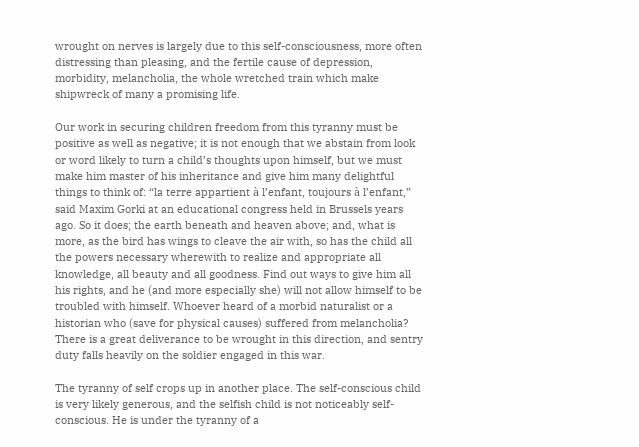wrought on nerves is largely due to this self-consciousness, more often distressing than pleasing, and the fertile cause of depression, morbidity, melancholia, the whole wretched train which make shipwreck of many a promising life.

Our work in securing children freedom from this tyranny must be positive as well as negative; it is not enough that we abstain from look or word likely to turn a child’s thoughts upon himself, but we must make him master of his inheritance and give him many delightful things to think of: “la terre appartient à l’enfant, toujours à l’enfant,” said Maxim Gorki at an educational congress held in Brussels years ago. So it does; the earth beneath and heaven above; and, what is more, as the bird has wings to cleave the air with, so has the child all the powers necessary wherewith to realize and appropriate all knowledge, all beauty and all goodness. Find out ways to give him all his rights, and he (and more especially she) will not allow himself to be troubled with himself. Whoever heard of a morbid naturalist or a historian who (save for physical causes) suffered from melancholia? There is a great deliverance to be wrought in this direction, and sentry duty falls heavily on the soldier engaged in this war.

The tyranny of self crops up in another place. The self-conscious child is very likely generous, and the selfish child is not noticeably self-conscious. He is under the tyranny of a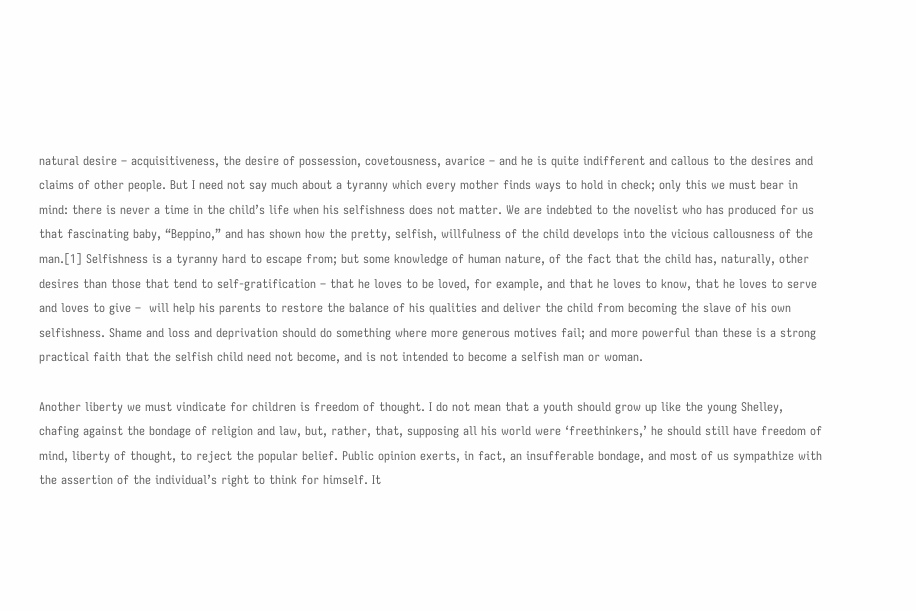natural desire – acquisitiveness, the desire of possession, covetousness, avarice – and he is quite indifferent and callous to the desires and claims of other people. But I need not say much about a tyranny which every mother finds ways to hold in check; only this we must bear in mind: there is never a time in the child’s life when his selfishness does not matter. We are indebted to the novelist who has produced for us that fascinating baby, “Beppino,” and has shown how the pretty, selfish, willfulness of the child develops into the vicious callousness of the man.[1] Selfishness is a tyranny hard to escape from; but some knowledge of human nature, of the fact that the child has, naturally, other desires than those that tend to self-gratification – that he loves to be loved, for example, and that he loves to know, that he loves to serve and loves to give –  will help his parents to restore the balance of his qualities and deliver the child from becoming the slave of his own selfishness. Shame and loss and deprivation should do something where more generous motives fail; and more powerful than these is a strong practical faith that the selfish child need not become, and is not intended to become a selfish man or woman.

Another liberty we must vindicate for children is freedom of thought. I do not mean that a youth should grow up like the young Shelley, chafing against the bondage of religion and law, but, rather, that, supposing all his world were ‘freethinkers,’ he should still have freedom of mind, liberty of thought, to reject the popular belief. Public opinion exerts, in fact, an insufferable bondage, and most of us sympathize with the assertion of the individual’s right to think for himself. It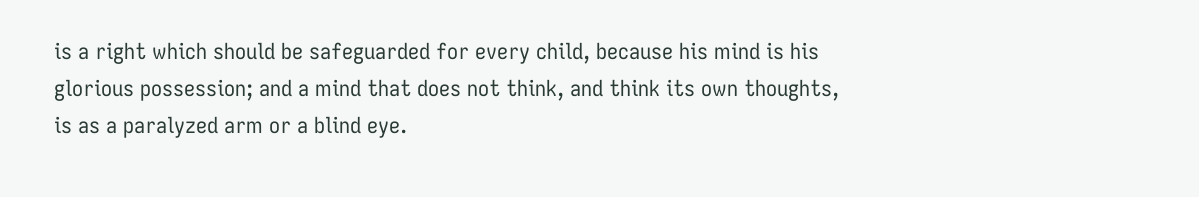is a right which should be safeguarded for every child, because his mind is his glorious possession; and a mind that does not think, and think its own thoughts, is as a paralyzed arm or a blind eye.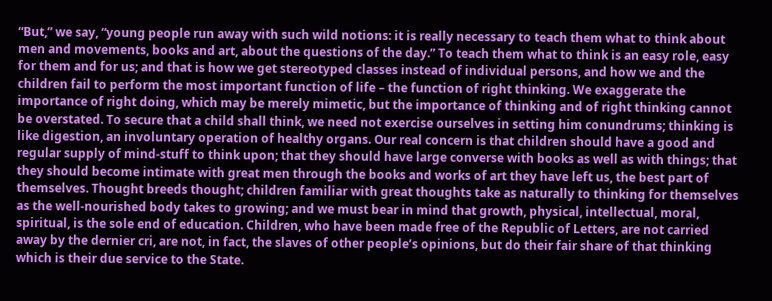“But,” we say, “young people run away with such wild notions: it is really necessary to teach them what to think about men and movements, books and art, about the questions of the day.” To teach them what to think is an easy role, easy for them and for us; and that is how we get stereotyped classes instead of individual persons, and how we and the children fail to perform the most important function of life – the function of right thinking. We exaggerate the importance of right doing, which may be merely mimetic, but the importance of thinking and of right thinking cannot be overstated. To secure that a child shall think, we need not exercise ourselves in setting him conundrums; thinking is like digestion, an involuntary operation of healthy organs. Our real concern is that children should have a good and regular supply of mind-stuff to think upon; that they should have large converse with books as well as with things; that they should become intimate with great men through the books and works of art they have left us, the best part of themselves. Thought breeds thought; children familiar with great thoughts take as naturally to thinking for themselves as the well-nourished body takes to growing; and we must bear in mind that growth, physical, intellectual, moral, spiritual, is the sole end of education. Children, who have been made free of the Republic of Letters, are not carried away by the dernier cri, are not, in fact, the slaves of other people’s opinions, but do their fair share of that thinking which is their due service to the State.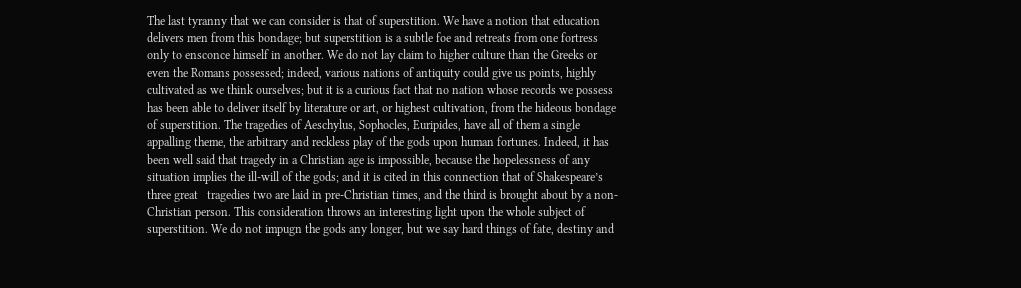The last tyranny that we can consider is that of superstition. We have a notion that education delivers men from this bondage; but superstition is a subtle foe and retreats from one fortress only to ensconce himself in another. We do not lay claim to higher culture than the Greeks or even the Romans possessed; indeed, various nations of antiquity could give us points, highly cultivated as we think ourselves; but it is a curious fact that no nation whose records we possess has been able to deliver itself by literature or art, or highest cultivation, from the hideous bondage of superstition. The tragedies of Aeschylus, Sophocles, Euripides, have all of them a single appalling theme, the arbitrary and reckless play of the gods upon human fortunes. Indeed, it has been well said that tragedy in a Christian age is impossible, because the hopelessness of any situation implies the ill-will of the gods; and it is cited in this connection that of Shakespeare’s three great   tragedies two are laid in pre-Christian times, and the third is brought about by a non- Christian person. This consideration throws an interesting light upon the whole subject of superstition. We do not impugn the gods any longer, but we say hard things of fate, destiny and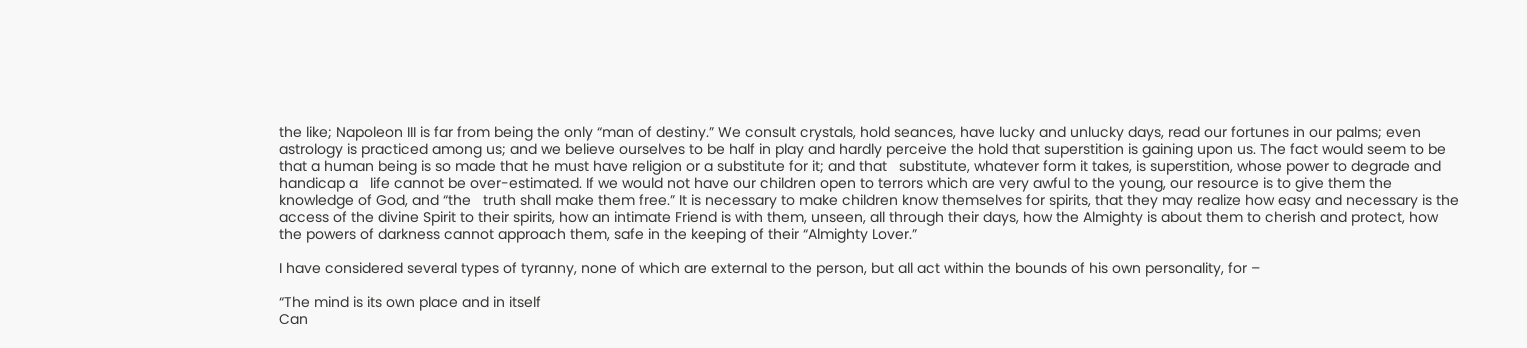the like; Napoleon III is far from being the only “man of destiny.” We consult crystals, hold seances, have lucky and unlucky days, read our fortunes in our palms; even astrology is practiced among us; and we believe ourselves to be half in play and hardly perceive the hold that superstition is gaining upon us. The fact would seem to be that a human being is so made that he must have religion or a substitute for it; and that   substitute, whatever form it takes, is superstition, whose power to degrade and handicap a   life cannot be over-estimated. If we would not have our children open to terrors which are very awful to the young, our resource is to give them the knowledge of God, and “the   truth shall make them free.” It is necessary to make children know themselves for spirits, that they may realize how easy and necessary is the access of the divine Spirit to their spirits, how an intimate Friend is with them, unseen, all through their days, how the Almighty is about them to cherish and protect, how the powers of darkness cannot approach them, safe in the keeping of their “Almighty Lover.”

I have considered several types of tyranny, none of which are external to the person, but all act within the bounds of his own personality, for –

“The mind is its own place and in itself
Can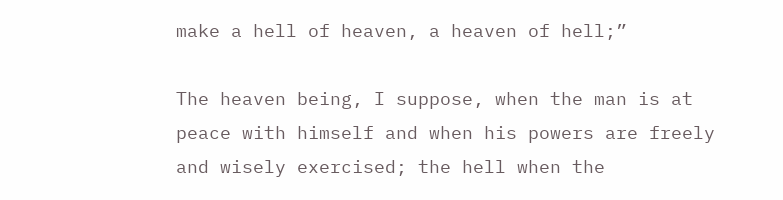make a hell of heaven, a heaven of hell;”

The heaven being, I suppose, when the man is at peace with himself and when his powers are freely and wisely exercised; the hell when the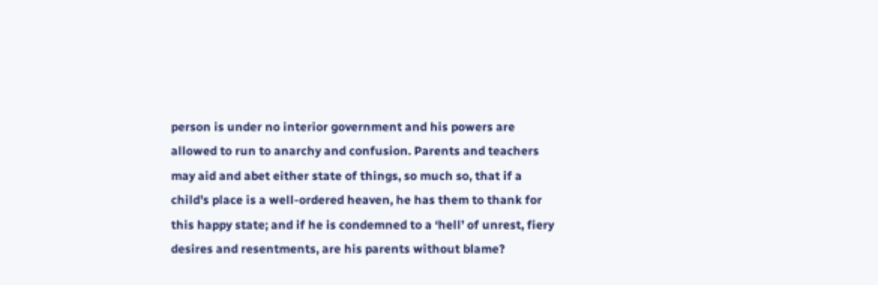person is under no interior government and his powers are allowed to run to anarchy and confusion. Parents and teachers may aid and abet either state of things, so much so, that if a child’s place is a well-ordered heaven, he has them to thank for this happy state; and if he is condemned to a ‘hell’ of unrest, fiery desires and resentments, are his parents without blame?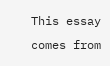This essay comes from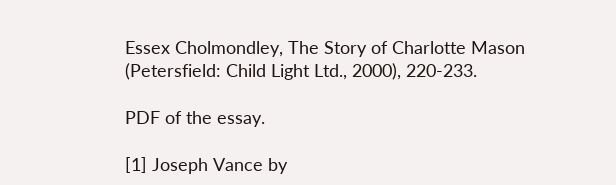Essex Cholmondley, The Story of Charlotte Mason (Petersfield: Child Light Ltd., 2000), 220-233.

PDF of the essay.

[1] Joseph Vance by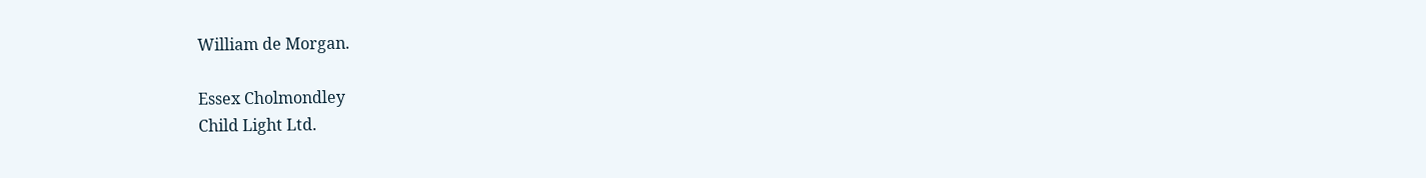William de Morgan.

Essex Cholmondley
Child Light Ltd.